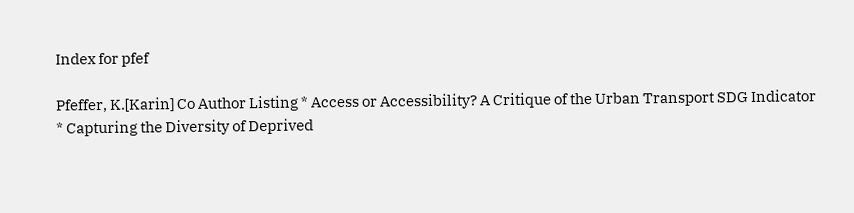Index for pfef

Pfeffer, K.[Karin] Co Author Listing * Access or Accessibility? A Critique of the Urban Transport SDG Indicator
* Capturing the Diversity of Deprived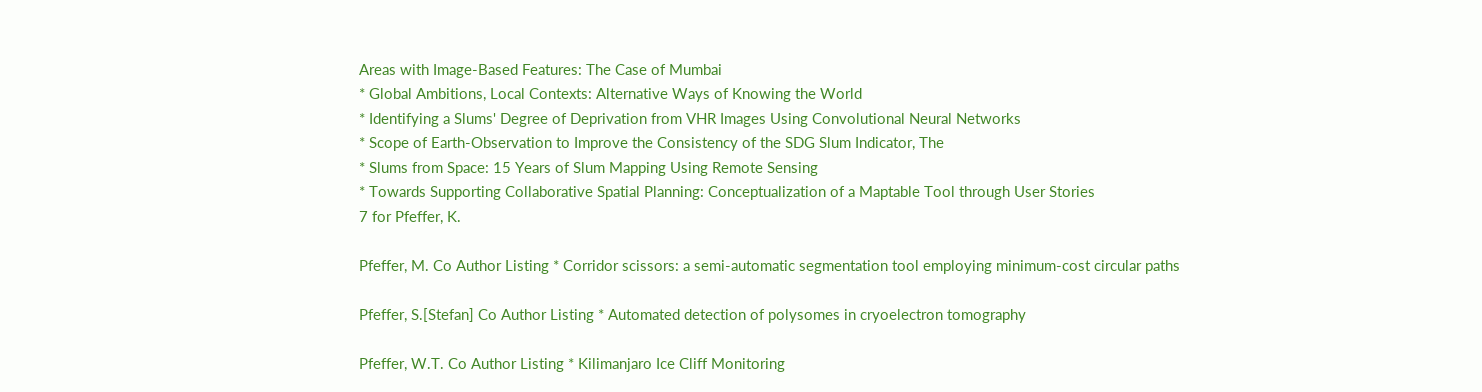Areas with Image-Based Features: The Case of Mumbai
* Global Ambitions, Local Contexts: Alternative Ways of Knowing the World
* Identifying a Slums' Degree of Deprivation from VHR Images Using Convolutional Neural Networks
* Scope of Earth-Observation to Improve the Consistency of the SDG Slum Indicator, The
* Slums from Space: 15 Years of Slum Mapping Using Remote Sensing
* Towards Supporting Collaborative Spatial Planning: Conceptualization of a Maptable Tool through User Stories
7 for Pfeffer, K.

Pfeffer, M. Co Author Listing * Corridor scissors: a semi-automatic segmentation tool employing minimum-cost circular paths

Pfeffer, S.[Stefan] Co Author Listing * Automated detection of polysomes in cryoelectron tomography

Pfeffer, W.T. Co Author Listing * Kilimanjaro Ice Cliff Monitoring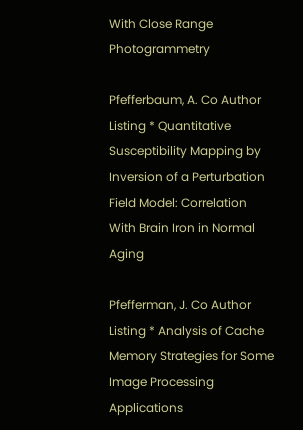With Close Range Photogrammetry

Pfefferbaum, A. Co Author Listing * Quantitative Susceptibility Mapping by Inversion of a Perturbation Field Model: Correlation With Brain Iron in Normal Aging

Pfefferman, J. Co Author Listing * Analysis of Cache Memory Strategies for Some Image Processing Applications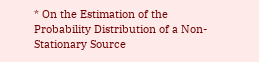* On the Estimation of the Probability Distribution of a Non-Stationary Source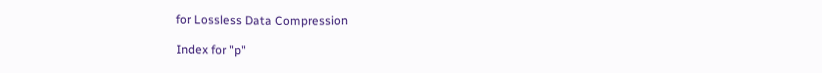for Lossless Data Compression

Index for "p"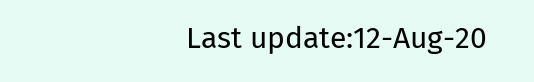Last update:12-Aug-20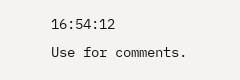16:54:12
Use for comments.